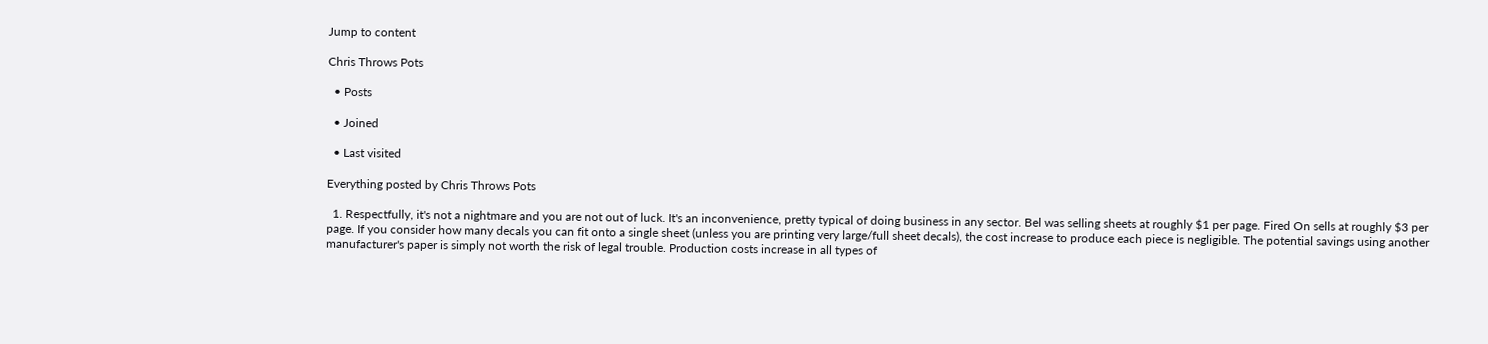Jump to content

Chris Throws Pots

  • Posts

  • Joined

  • Last visited

Everything posted by Chris Throws Pots

  1. Respectfully, it's not a nightmare and you are not out of luck. It's an inconvenience, pretty typical of doing business in any sector. Bel was selling sheets at roughly $1 per page. Fired On sells at roughly $3 per page. If you consider how many decals you can fit onto a single sheet (unless you are printing very large/full sheet decals), the cost increase to produce each piece is negligible. The potential savings using another manufacturer's paper is simply not worth the risk of legal trouble. Production costs increase in all types of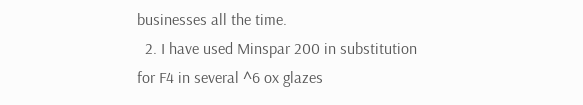businesses all the time.
  2. I have used Minspar 200 in substitution for F4 in several ^6 ox glazes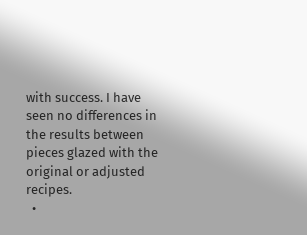with success. I have seen no differences in the results between pieces glazed with the original or adjusted recipes.
  •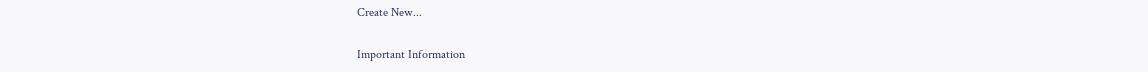Create New...

Important Information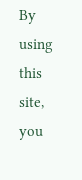By using this site, you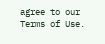agree to our Terms of Use.